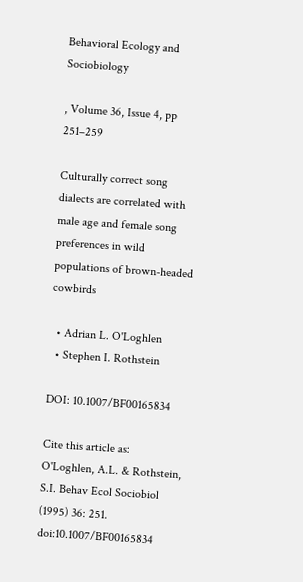Behavioral Ecology and Sociobiology

, Volume 36, Issue 4, pp 251–259

Culturally correct song dialects are correlated with male age and female song preferences in wild populations of brown-headed cowbirds

  • Adrian L. O'Loghlen
  • Stephen I. Rothstein

DOI: 10.1007/BF00165834

Cite this article as:
O'Loghlen, A.L. & Rothstein, S.I. Behav Ecol Sociobiol (1995) 36: 251. doi:10.1007/BF00165834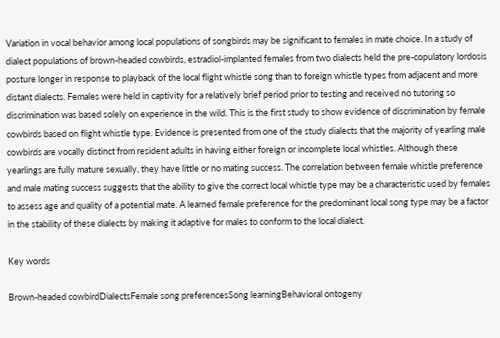Variation in vocal behavior among local populations of songbirds may be significant to females in mate choice. In a study of dialect populations of brown-headed cowbirds, estradiol-implanted females from two dialects held the pre-copulatory lordosis posture longer in response to playback of the local flight whistle song than to foreign whistle types from adjacent and more distant dialects. Females were held in captivity for a relatively brief period prior to testing and received no tutoring so discrimination was based solely on experience in the wild. This is the first study to show evidence of discrimination by female cowbirds based on flight whistle type. Evidence is presented from one of the study dialects that the majority of yearling male cowbirds are vocally distinct from resident adults in having either foreign or incomplete local whistles. Although these yearlings are fully mature sexually, they have little or no mating success. The correlation between female whistle preference and male mating success suggests that the ability to give the correct local whistle type may be a characteristic used by females to assess age and quality of a potential mate. A learned female preference for the predominant local song type may be a factor in the stability of these dialects by making it adaptive for males to conform to the local dialect.

Key words

Brown-headed cowbirdDialectsFemale song preferencesSong learningBehavioral ontogeny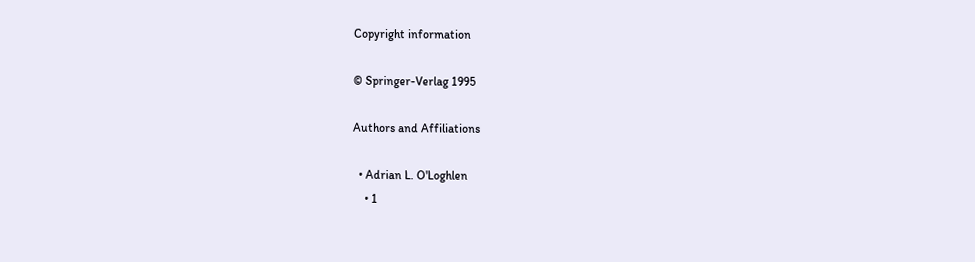Copyright information

© Springer-Verlag 1995

Authors and Affiliations

  • Adrian L. O'Loghlen
    • 1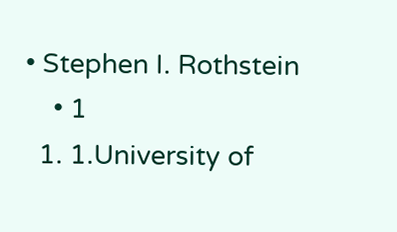• Stephen I. Rothstein
    • 1
  1. 1.University of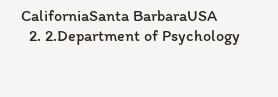CaliforniaSanta BarbaraUSA
  2. 2.Department of Psychology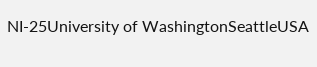NI-25University of WashingtonSeattleUSA